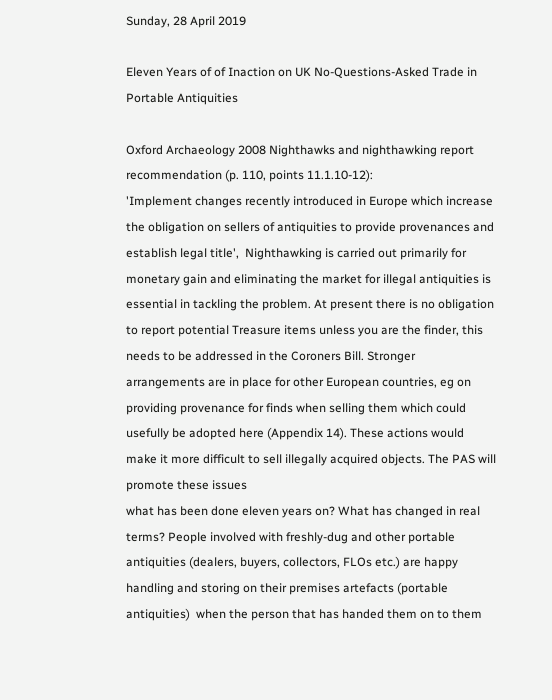Sunday, 28 April 2019

Eleven Years of of Inaction on UK No-Questions-Asked Trade in Portable Antiquities

Oxford Archaeology 2008 Nighthawks and nighthawking report recommendation (p. 110, points 11.1.10-12):
'Implement changes recently introduced in Europe which increase the obligation on sellers of antiquities to provide provenances and establish legal title',  Nighthawking is carried out primarily for monetary gain and eliminating the market for illegal antiquities is essential in tackling the problem. At present there is no obligation to report potential Treasure items unless you are the finder, this needs to be addressed in the Coroners Bill. Stronger arrangements are in place for other European countries, eg on providing provenance for finds when selling them which could usefully be adopted here (Appendix 14). These actions would make it more difficult to sell illegally acquired objects. The PAS will promote these issues
what has been done eleven years on? What has changed in real terms? People involved with freshly-dug and other portable antiquities (dealers, buyers, collectors, FLOs etc.) are happy handling and storing on their premises artefacts (portable antiquities)  when the person that has handed them on to them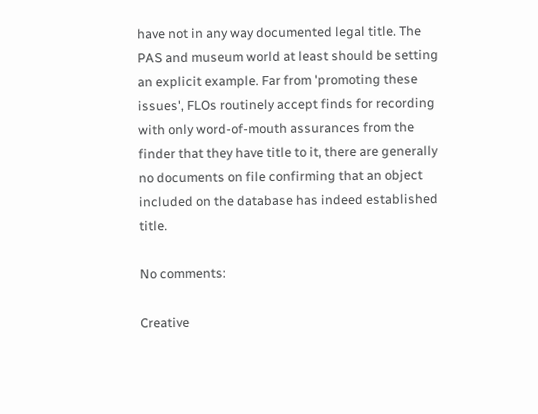have not in any way documented legal title. The PAS and museum world at least should be setting an explicit example. Far from 'promoting these issues', FLOs routinely accept finds for recording with only word-of-mouth assurances from the finder that they have title to it, there are generally no documents on file confirming that an object included on the database has indeed established title.

No comments:

Creative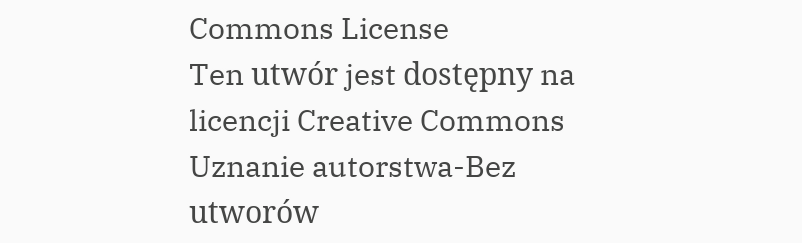Commons License
Ten utwór jest dostępny na licencji Creative Commons Uznanie autorstwa-Bez utworów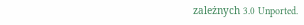zależnych 3.0 Unported.